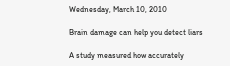Wednesday, March 10, 2010

Brain damage can help you detect liars

A study measured how accurately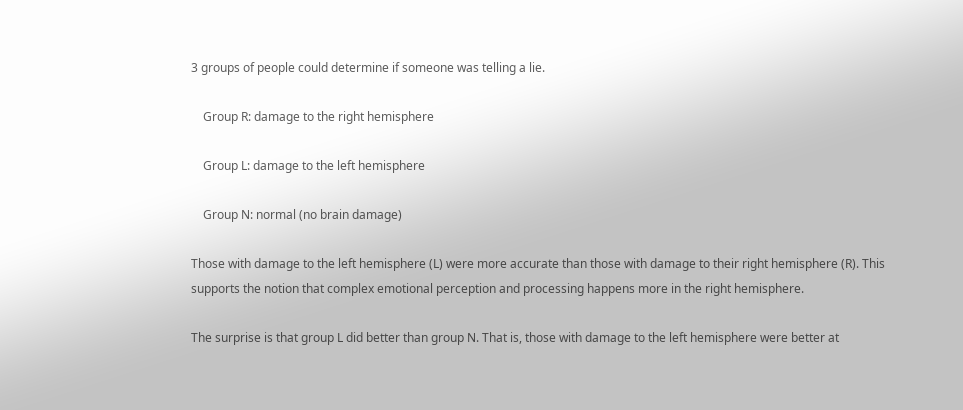3 groups of people could determine if someone was telling a lie.

    Group R: damage to the right hemisphere

    Group L: damage to the left hemisphere

    Group N: normal (no brain damage)

Those with damage to the left hemisphere (L) were more accurate than those with damage to their right hemisphere (R). This supports the notion that complex emotional perception and processing happens more in the right hemisphere.

The surprise is that group L did better than group N. That is, those with damage to the left hemisphere were better at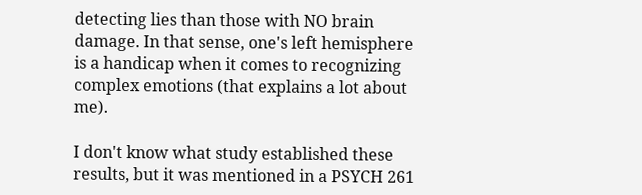detecting lies than those with NO brain damage. In that sense, one's left hemisphere is a handicap when it comes to recognizing complex emotions (that explains a lot about me).

I don't know what study established these results, but it was mentioned in a PSYCH 261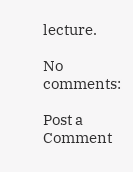lecture.

No comments:

Post a Comment